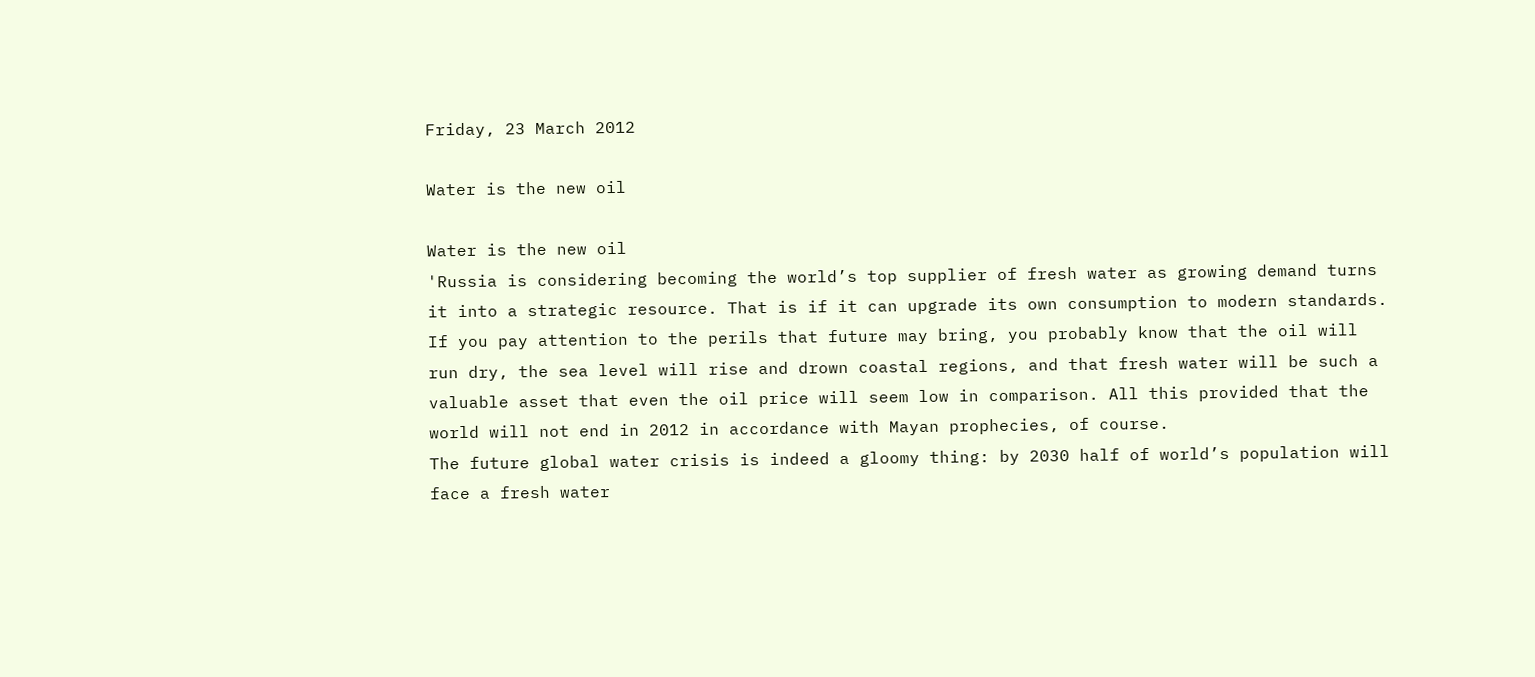Friday, 23 March 2012

Water is the new oil

Water is the new oil
'Russia is considering becoming the world’s top supplier of fresh water as growing demand turns it into a strategic resource. That is if it can upgrade its own consumption to modern standards.
If you pay attention to the perils that future may bring, you probably know that the oil will run dry, the sea level will rise and drown coastal regions, and that fresh water will be such a valuable asset that even the oil price will seem low in comparison. All this provided that the world will not end in 2012 in accordance with Mayan prophecies, of course.
The future global water crisis is indeed a gloomy thing: by 2030 half of world’s population will face a fresh water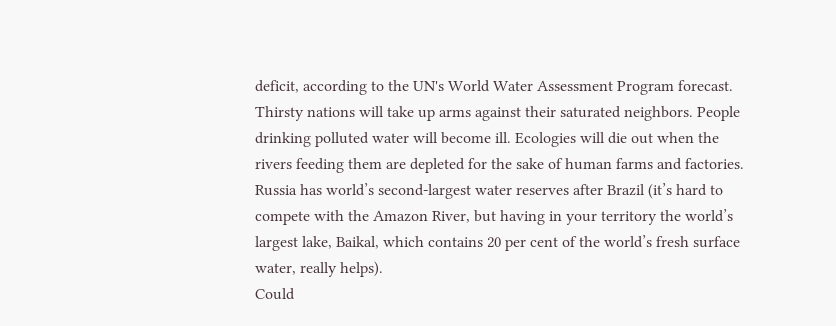deficit, according to the UN's World Water Assessment Program forecast. Thirsty nations will take up arms against their saturated neighbors. People drinking polluted water will become ill. Ecologies will die out when the rivers feeding them are depleted for the sake of human farms and factories.
Russia has world’s second-largest water reserves after Brazil (it’s hard to compete with the Amazon River, but having in your territory the world’s largest lake, Baikal, which contains 20 per cent of the world’s fresh surface water, really helps).
Could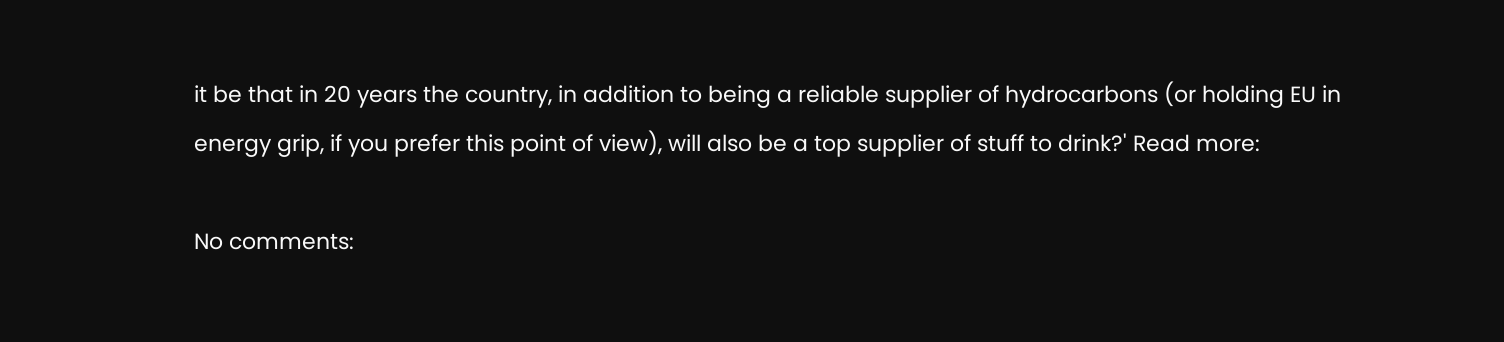it be that in 20 years the country, in addition to being a reliable supplier of hydrocarbons (or holding EU in energy grip, if you prefer this point of view), will also be a top supplier of stuff to drink?' Read more:

No comments: